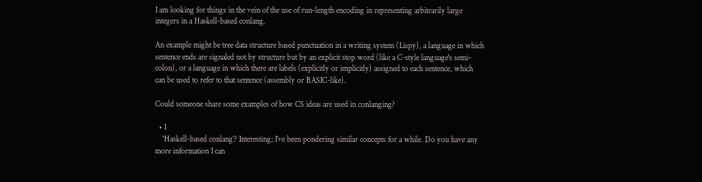I am looking for things in the vein of the use of run-length encoding in representing arbitrarily large integers in a Haskell-based conlang.

An example might be tree data structure based punctuation in a writing system (Lispy), a language in which sentence ends are signaled not by structure but by an explicit stop word (like a C-style language's semi-colon), or a language in which there are labels (explicitly or implicitly) assigned to each sentence, which can be used to refer to that sentence (assembly or BASIC-like).

Could someone share some examples of how CS ideas are used in conlanging?

  • 1
    ‘Haskell-based conlang’? Interesting; I’ve been pondering similar concepts for a while. Do you have any more information I can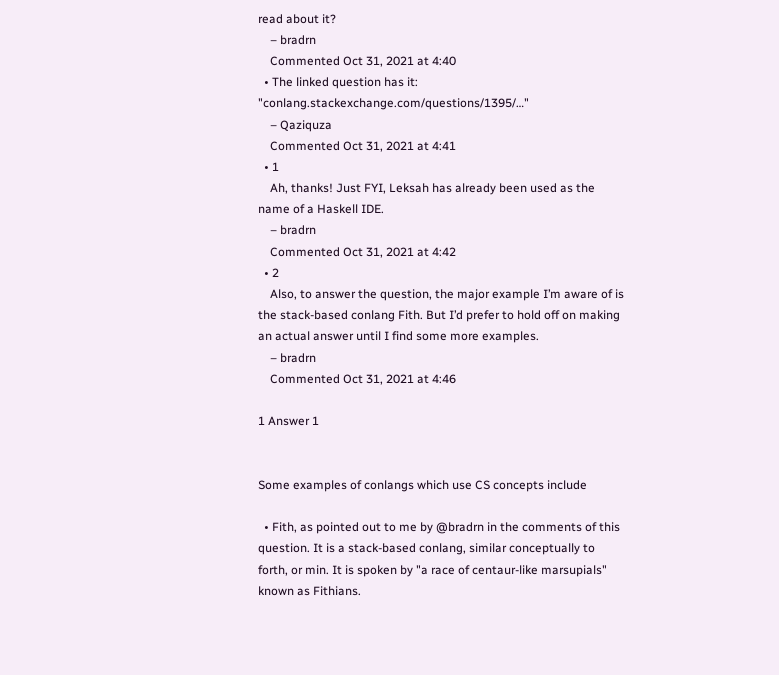read about it?
    – bradrn
    Commented Oct 31, 2021 at 4:40
  • The linked question has it: "conlang.stackexchange.com/questions/1395/…"
    – Qaziquza
    Commented Oct 31, 2021 at 4:41
  • 1
    Ah, thanks! Just FYI, Leksah has already been used as the name of a Haskell IDE.
    – bradrn
    Commented Oct 31, 2021 at 4:42
  • 2
    Also, to answer the question, the major example I’m aware of is the stack-based conlang Fith. But I’d prefer to hold off on making an actual answer until I find some more examples.
    – bradrn
    Commented Oct 31, 2021 at 4:46

1 Answer 1


Some examples of conlangs which use CS concepts include

  • Fith, as pointed out to me by @bradrn in the comments of this question. It is a stack-based conlang, similar conceptually to forth, or min. It is spoken by "a race of centaur-like marsupials" known as Fithians.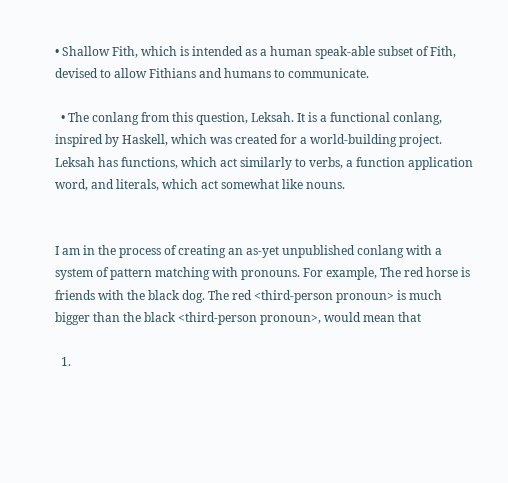• Shallow Fith, which is intended as a human speak-able subset of Fith, devised to allow Fithians and humans to communicate.

  • The conlang from this question, Leksah. It is a functional conlang, inspired by Haskell, which was created for a world-building project. Leksah has functions, which act similarly to verbs, a function application word, and literals, which act somewhat like nouns.


I am in the process of creating an as-yet unpublished conlang with a system of pattern matching with pronouns. For example, The red horse is friends with the black dog. The red <third-person pronoun> is much bigger than the black <third-person pronoun>, would mean that

  1.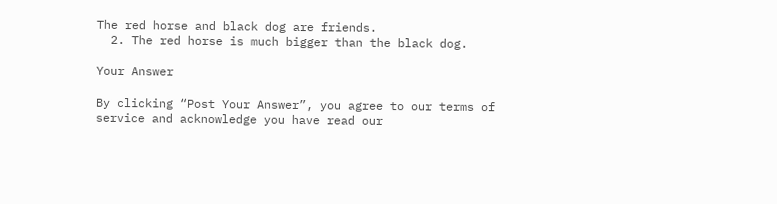The red horse and black dog are friends.
  2. The red horse is much bigger than the black dog.

Your Answer

By clicking “Post Your Answer”, you agree to our terms of service and acknowledge you have read our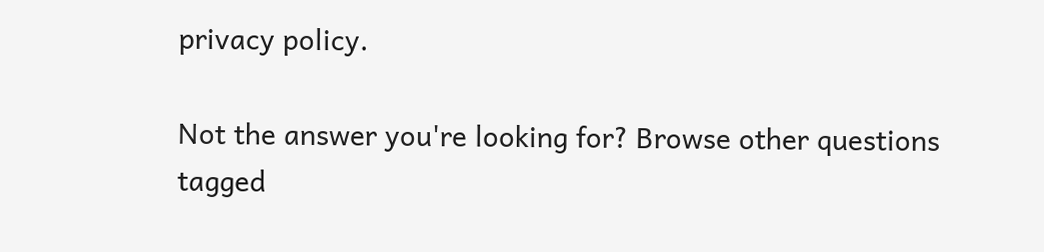privacy policy.

Not the answer you're looking for? Browse other questions tagged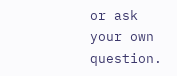or ask your own question.